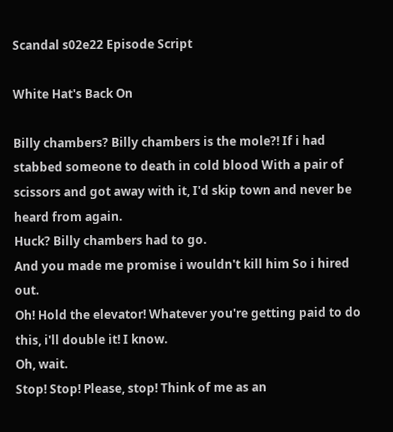Scandal s02e22 Episode Script

White Hat's Back On

Billy chambers? Billy chambers is the mole?! If i had stabbed someone to death in cold blood With a pair of scissors and got away with it, I'd skip town and never be heard from again.
Huck? Billy chambers had to go.
And you made me promise i wouldn't kill him So i hired out.
Oh! Hold the elevator! Whatever you're getting paid to do this, i'll double it! I know.
Oh, wait.
Stop! Stop! Please, stop! Think of me as an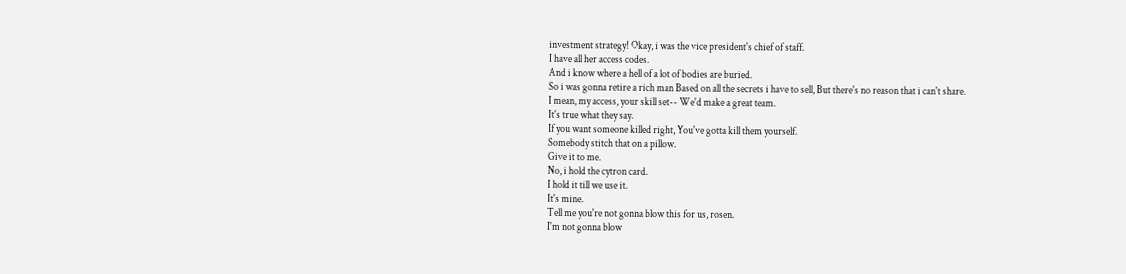investment strategy! Okay, i was the vice president's chief of staff.
I have all her access codes.
And i know where a hell of a lot of bodies are buried.
So i was gonna retire a rich man Based on all the secrets i have to sell, But there's no reason that i can't share.
I mean, my access, your skill set-- We'd make a great team.
It's true what they say.
If you want someone killed right, You've gotta kill them yourself.
Somebody stitch that on a pillow.
Give it to me.
No, i hold the cytron card.
I hold it till we use it.
It's mine.
Tell me you're not gonna blow this for us, rosen.
I'm not gonna blow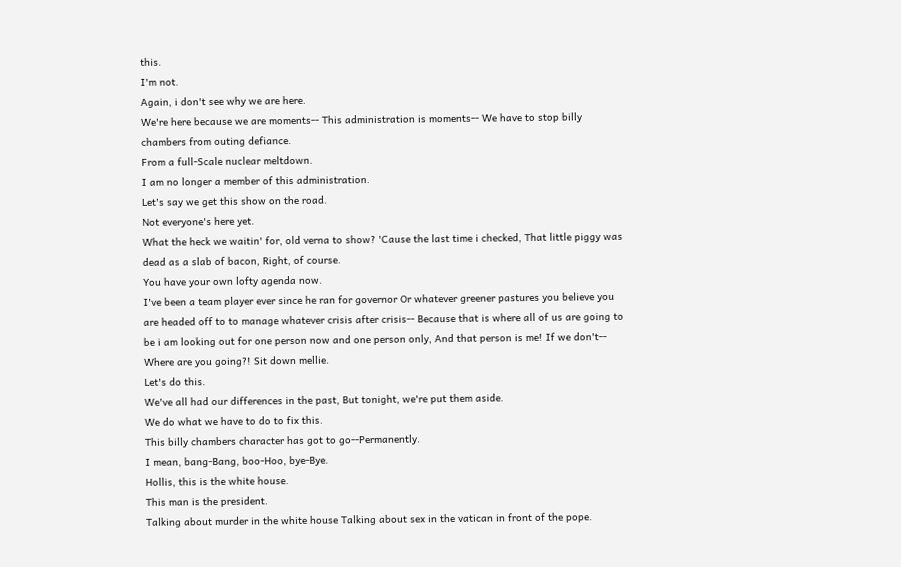this.
I'm not.
Again, i don't see why we are here.
We're here because we are moments-- This administration is moments-- We have to stop billy chambers from outing defiance.
From a full-Scale nuclear meltdown.
I am no longer a member of this administration.
Let's say we get this show on the road.
Not everyone's here yet.
What the heck we waitin' for, old verna to show? 'Cause the last time i checked, That little piggy was dead as a slab of bacon, Right, of course.
You have your own lofty agenda now.
I've been a team player ever since he ran for governor Or whatever greener pastures you believe you are headed off to to manage whatever crisis after crisis-- Because that is where all of us are going to be i am looking out for one person now and one person only, And that person is me! If we don't-- Where are you going?! Sit down mellie.
Let's do this.
We've all had our differences in the past, But tonight, we're put them aside.
We do what we have to do to fix this.
This billy chambers character has got to go--Permanently.
I mean, bang-Bang, boo-Hoo, bye-Bye.
Hollis, this is the white house.
This man is the president.
Talking about murder in the white house Talking about sex in the vatican in front of the pope.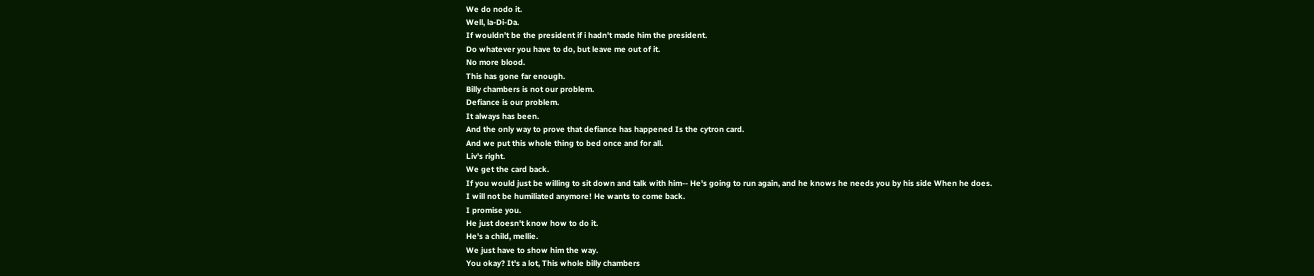We do nodo it.
Well, la-Di-Da.
If wouldn't be the president if i hadn't made him the president.
Do whatever you have to do, but leave me out of it.
No more blood.
This has gone far enough.
Billy chambers is not our problem.
Defiance is our problem.
It always has been.
And the only way to prove that defiance has happened Is the cytron card.
And we put this whole thing to bed once and for all.
Liv's right.
We get the card back.
If you would just be willing to sit down and talk with him-- He's going to run again, and he knows he needs you by his side When he does.
I will not be humiliated anymore! He wants to come back.
I promise you.
He just doesn't know how to do it.
He's a child, mellie.
We just have to show him the way.
You okay? It's a lot, This whole billy chambers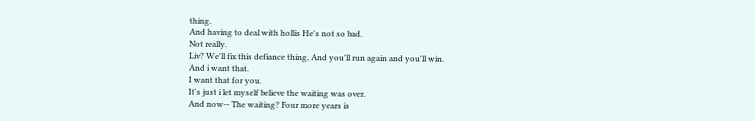thing.
And having to deal with hollis He's not so bad.
Not really.
Liv? We'll fix this defiance thing, And you'll run again and you'll win.
And i want that.
I want that for you.
It's just i let myself believe the waiting was over.
And now-- The waiting? Four more years is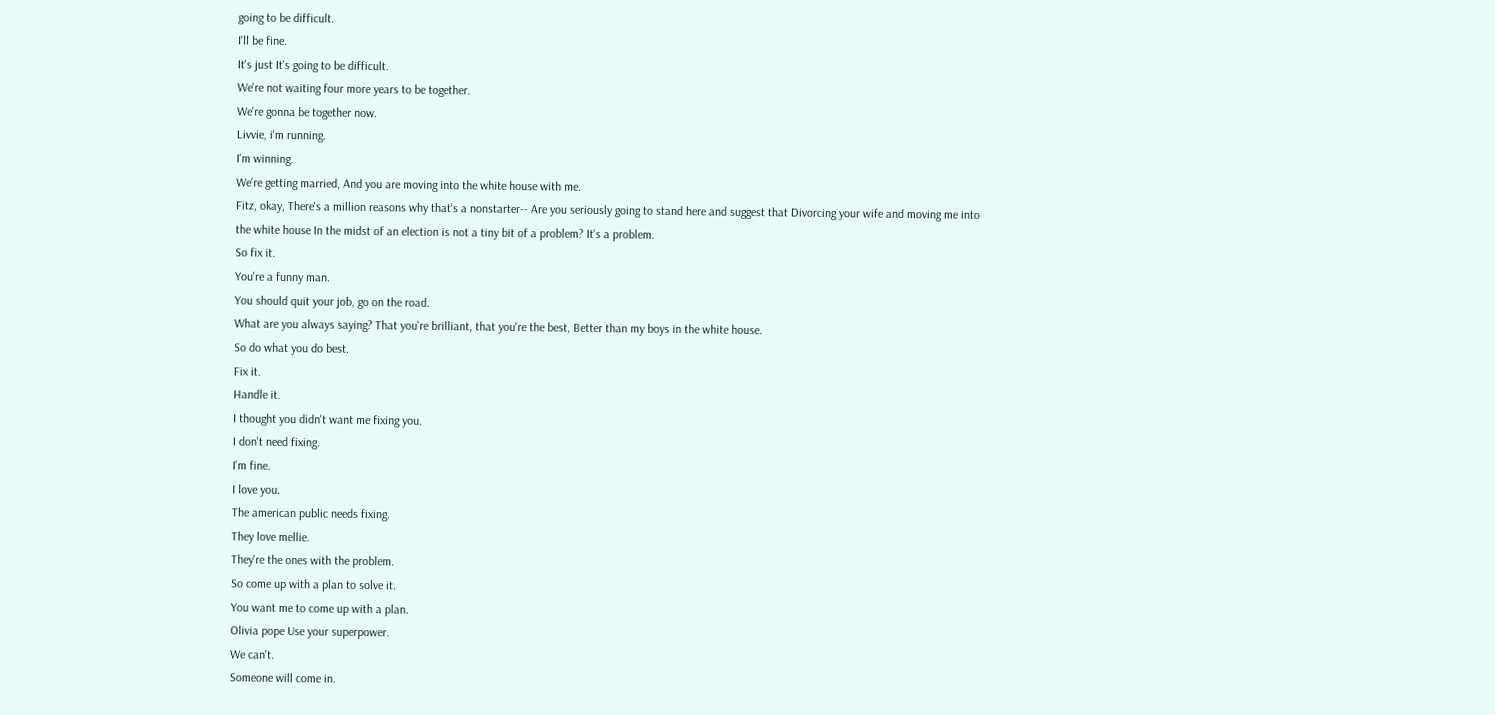going to be difficult.
I'll be fine.
It's just It's going to be difficult.
We're not waiting four more years to be together.
We're gonna be together now.
Livvie, i'm running.
I'm winning.
We're getting married, And you are moving into the white house with me.
Fitz, okay, There's a million reasons why that's a nonstarter-- Are you seriously going to stand here and suggest that Divorcing your wife and moving me into the white house In the midst of an election is not a tiny bit of a problem? It's a problem.
So fix it.
You're a funny man.
You should quit your job, go on the road.
What are you always saying? That you're brilliant, that you're the best, Better than my boys in the white house.
So do what you do best.
Fix it.
Handle it.
I thought you didn't want me fixing you.
I don't need fixing.
I'm fine.
I love you.
The american public needs fixing.
They love mellie.
They're the ones with the problem.
So come up with a plan to solve it.
You want me to come up with a plan.
Olivia pope Use your superpower.
We can't.
Someone will come in.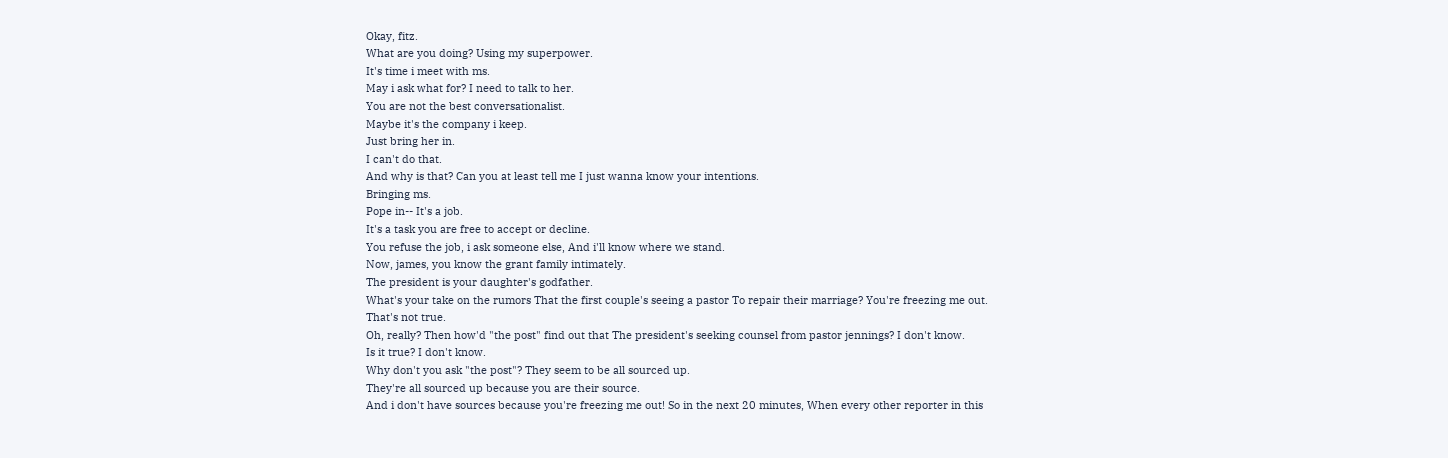Okay, fitz.
What are you doing? Using my superpower.
It's time i meet with ms.
May i ask what for? I need to talk to her.
You are not the best conversationalist.
Maybe it's the company i keep.
Just bring her in.
I can't do that.
And why is that? Can you at least tell me I just wanna know your intentions.
Bringing ms.
Pope in-- It's a job.
It's a task you are free to accept or decline.
You refuse the job, i ask someone else, And i'll know where we stand.
Now, james, you know the grant family intimately.
The president is your daughter's godfather.
What's your take on the rumors That the first couple's seeing a pastor To repair their marriage? You're freezing me out.
That's not true.
Oh, really? Then how'd "the post" find out that The president's seeking counsel from pastor jennings? I don't know.
Is it true? I don't know.
Why don't you ask "the post"? They seem to be all sourced up.
They're all sourced up because you are their source.
And i don't have sources because you're freezing me out! So in the next 20 minutes, When every other reporter in this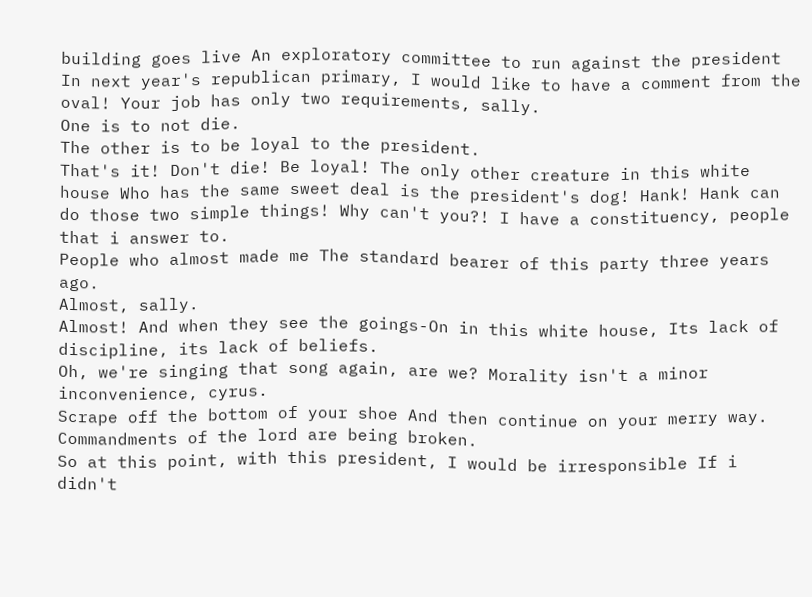building goes live An exploratory committee to run against the president In next year's republican primary, I would like to have a comment from the oval! Your job has only two requirements, sally.
One is to not die.
The other is to be loyal to the president.
That's it! Don't die! Be loyal! The only other creature in this white house Who has the same sweet deal is the president's dog! Hank! Hank can do those two simple things! Why can't you?! I have a constituency, people that i answer to.
People who almost made me The standard bearer of this party three years ago.
Almost, sally.
Almost! And when they see the goings-On in this white house, Its lack of discipline, its lack of beliefs.
Oh, we're singing that song again, are we? Morality isn't a minor inconvenience, cyrus.
Scrape off the bottom of your shoe And then continue on your merry way.
Commandments of the lord are being broken.
So at this point, with this president, I would be irresponsible If i didn't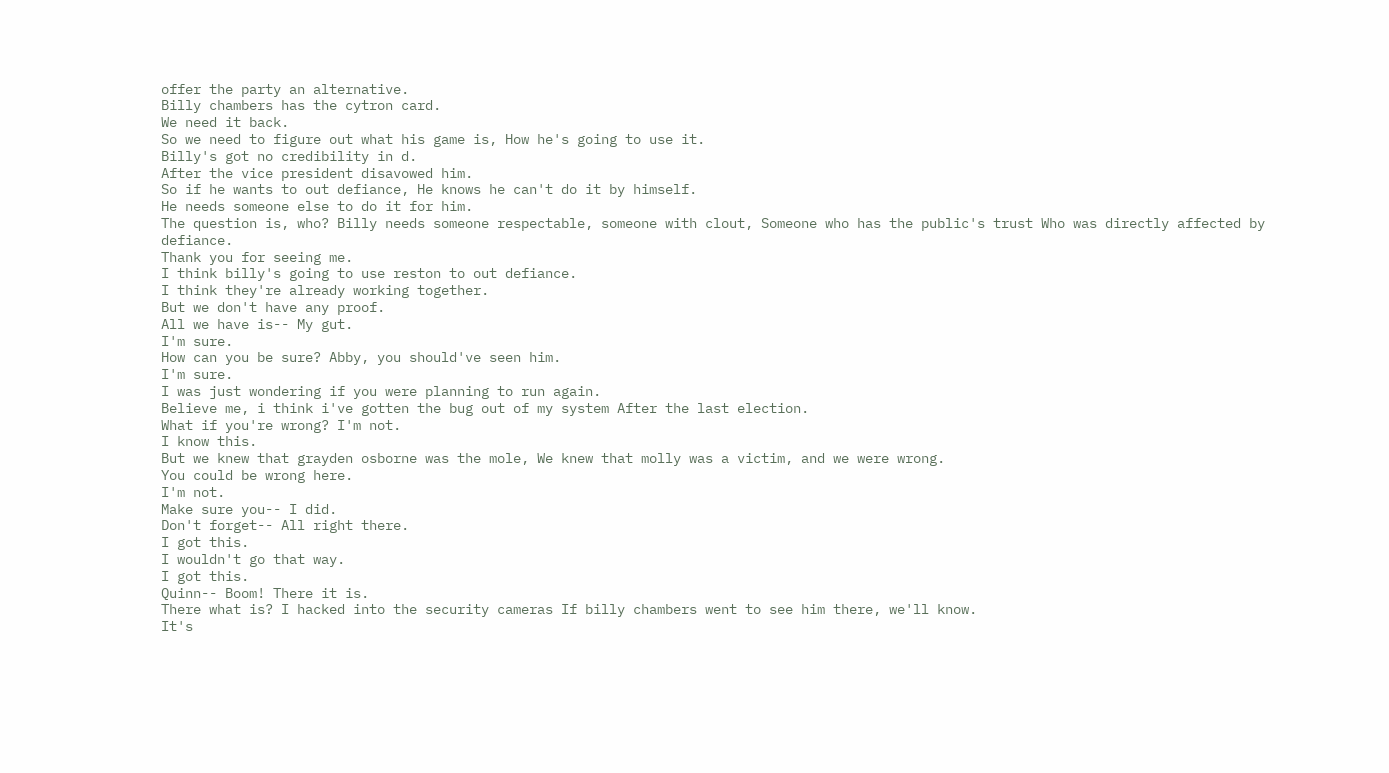offer the party an alternative.
Billy chambers has the cytron card.
We need it back.
So we need to figure out what his game is, How he's going to use it.
Billy's got no credibility in d.
After the vice president disavowed him.
So if he wants to out defiance, He knows he can't do it by himself.
He needs someone else to do it for him.
The question is, who? Billy needs someone respectable, someone with clout, Someone who has the public's trust Who was directly affected by defiance.
Thank you for seeing me.
I think billy's going to use reston to out defiance.
I think they're already working together.
But we don't have any proof.
All we have is-- My gut.
I'm sure.
How can you be sure? Abby, you should've seen him.
I'm sure.
I was just wondering if you were planning to run again.
Believe me, i think i've gotten the bug out of my system After the last election.
What if you're wrong? I'm not.
I know this.
But we knew that grayden osborne was the mole, We knew that molly was a victim, and we were wrong.
You could be wrong here.
I'm not.
Make sure you-- I did.
Don't forget-- All right there.
I got this.
I wouldn't go that way.
I got this.
Quinn-- Boom! There it is.
There what is? I hacked into the security cameras If billy chambers went to see him there, we'll know.
It's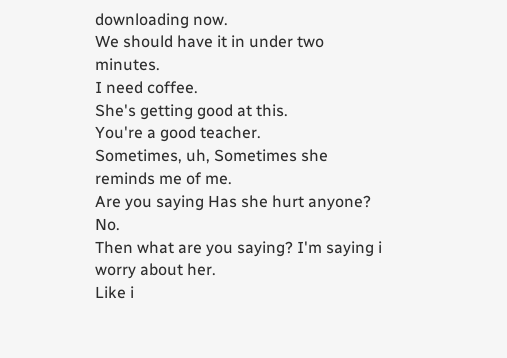downloading now.
We should have it in under two minutes.
I need coffee.
She's getting good at this.
You're a good teacher.
Sometimes, uh, Sometimes she reminds me of me.
Are you saying Has she hurt anyone? No.
Then what are you saying? I'm saying i worry about her.
Like i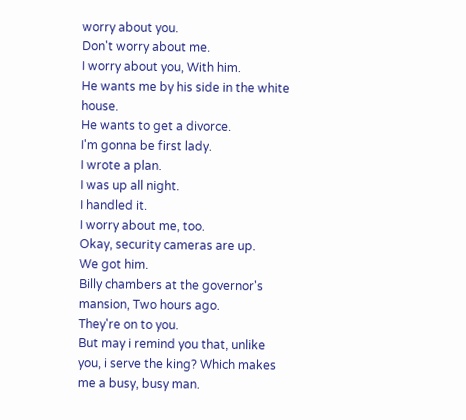worry about you.
Don't worry about me.
I worry about you, With him.
He wants me by his side in the white house.
He wants to get a divorce.
I'm gonna be first lady.
I wrote a plan.
I was up all night.
I handled it.
I worry about me, too.
Okay, security cameras are up.
We got him.
Billy chambers at the governor's mansion, Two hours ago.
They're on to you.
But may i remind you that, unlike you, i serve the king? Which makes me a busy, busy man.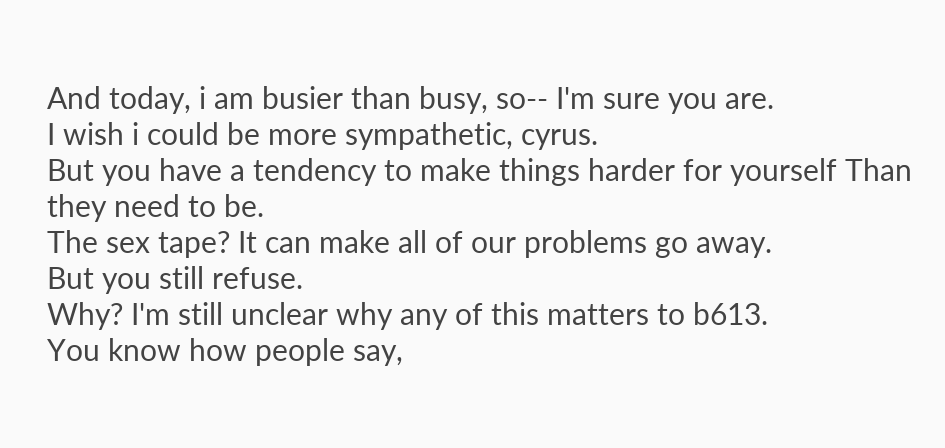And today, i am busier than busy, so-- I'm sure you are.
I wish i could be more sympathetic, cyrus.
But you have a tendency to make things harder for yourself Than they need to be.
The sex tape? It can make all of our problems go away.
But you still refuse.
Why? I'm still unclear why any of this matters to b613.
You know how people say,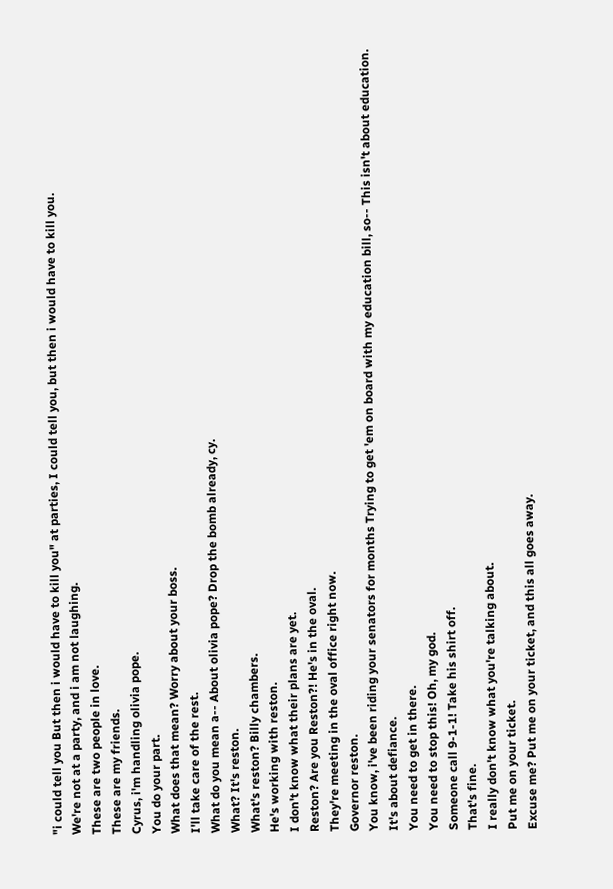"i could tell you But then i would have to kill you" at parties, I could tell you, but then i would have to kill you.
We're not at a party, and i am not laughing.
These are two people in love.
These are my friends.
Cyrus, i'm handling olivia pope.
You do your part.
What does that mean? Worry about your boss.
I'll take care of the rest.
What do you mean a-- About olivia pope? Drop the bomb already, cy.
What? It's reston.
What's reston? Billy chambers.
He's working with reston.
I don't know what their plans are yet.
Reston? Are you Reston?! He's in the oval.
They're meeting in the oval office right now.
Governor reston.
You know, i've been riding your senators for months Trying to get 'em on board with my education bill, so-- This isn't about education.
It's about defiance.
You need to get in there.
You need to stop this! Oh, my god.
Someone call 9-1-1! Take his shirt off.
That's fine.
I really don't know what you're talking about.
Put me on your ticket.
Excuse me? Put me on your ticket, and this all goes away.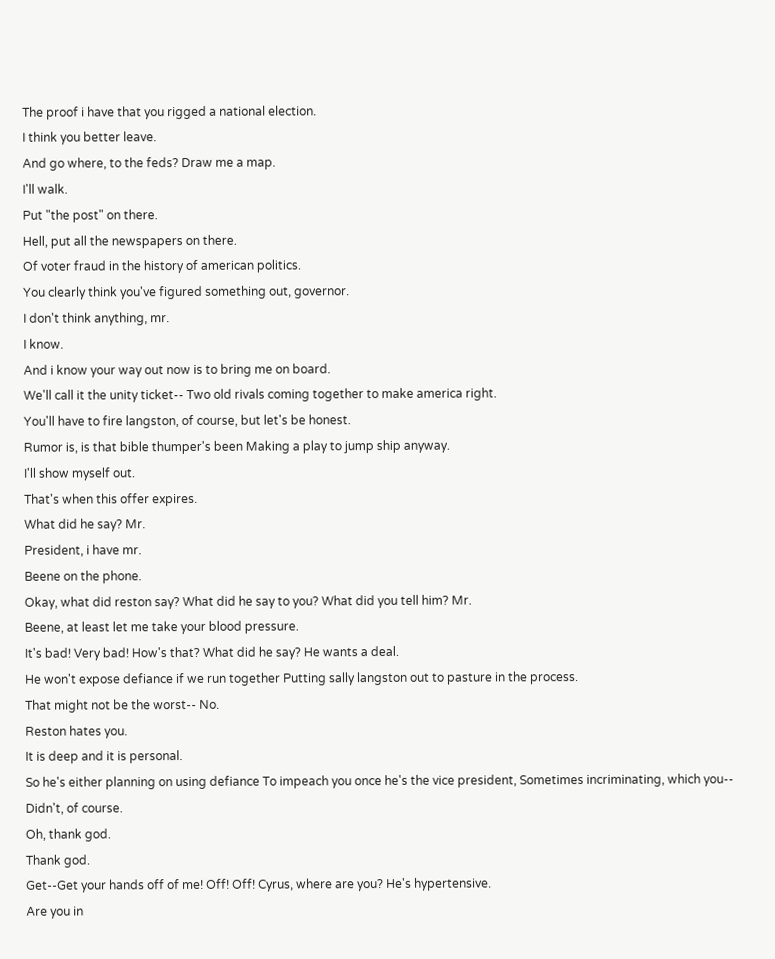The proof i have that you rigged a national election.
I think you better leave.
And go where, to the feds? Draw me a map.
I'll walk.
Put "the post" on there.
Hell, put all the newspapers on there.
Of voter fraud in the history of american politics.
You clearly think you've figured something out, governor.
I don't think anything, mr.
I know.
And i know your way out now is to bring me on board.
We'll call it the unity ticket-- Two old rivals coming together to make america right.
You'll have to fire langston, of course, but let's be honest.
Rumor is, is that bible thumper's been Making a play to jump ship anyway.
I'll show myself out.
That's when this offer expires.
What did he say? Mr.
President, i have mr.
Beene on the phone.
Okay, what did reston say? What did he say to you? What did you tell him? Mr.
Beene, at least let me take your blood pressure.
It's bad! Very bad! How's that? What did he say? He wants a deal.
He won't expose defiance if we run together Putting sally langston out to pasture in the process.
That might not be the worst-- No.
Reston hates you.
It is deep and it is personal.
So he's either planning on using defiance To impeach you once he's the vice president, Sometimes incriminating, which you-- Didn't, of course.
Oh, thank god.
Thank god.
Get--Get your hands off of me! Off! Off! Cyrus, where are you? He's hypertensive.
Are you in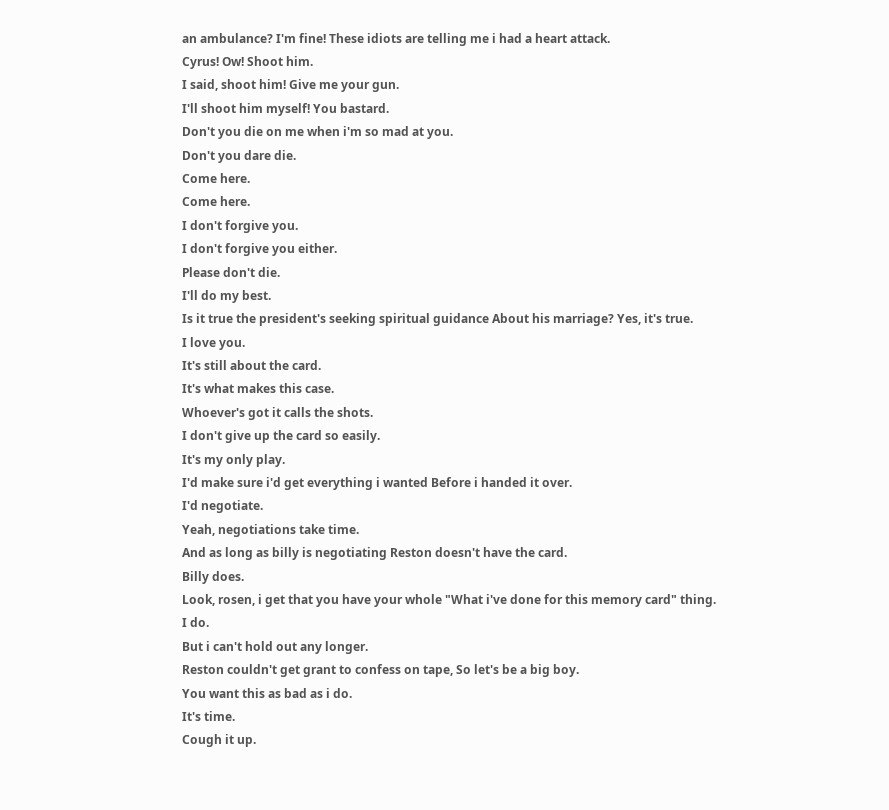an ambulance? I'm fine! These idiots are telling me i had a heart attack.
Cyrus! Ow! Shoot him.
I said, shoot him! Give me your gun.
I'll shoot him myself! You bastard.
Don't you die on me when i'm so mad at you.
Don't you dare die.
Come here.
Come here.
I don't forgive you.
I don't forgive you either.
Please don't die.
I'll do my best.
Is it true the president's seeking spiritual guidance About his marriage? Yes, it's true.
I love you.
It's still about the card.
It's what makes this case.
Whoever's got it calls the shots.
I don't give up the card so easily.
It's my only play.
I'd make sure i'd get everything i wanted Before i handed it over.
I'd negotiate.
Yeah, negotiations take time.
And as long as billy is negotiating Reston doesn't have the card.
Billy does.
Look, rosen, i get that you have your whole "What i've done for this memory card" thing.
I do.
But i can't hold out any longer.
Reston couldn't get grant to confess on tape, So let's be a big boy.
You want this as bad as i do.
It's time.
Cough it up.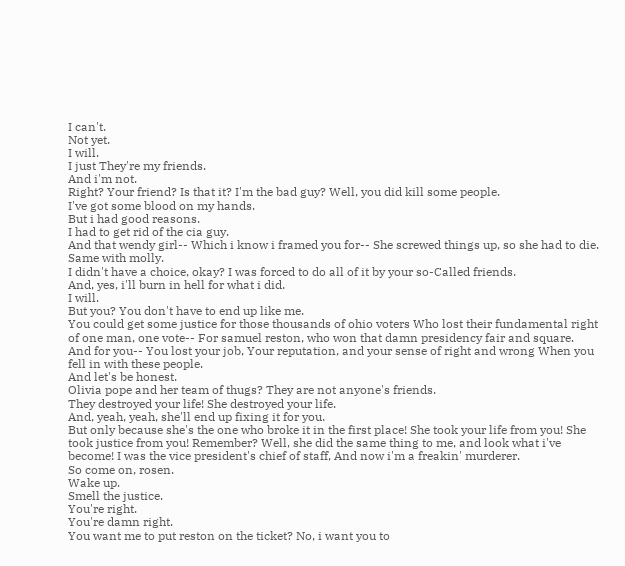I can't.
Not yet.
I will.
I just They're my friends.
And i'm not.
Right? Your friend? Is that it? I'm the bad guy? Well, you did kill some people.
I've got some blood on my hands.
But i had good reasons.
I had to get rid of the cia guy.
And that wendy girl-- Which i know i framed you for-- She screwed things up, so she had to die.
Same with molly.
I didn't have a choice, okay? I was forced to do all of it by your so-Called friends.
And, yes, i'll burn in hell for what i did.
I will.
But you? You don't have to end up like me.
You could get some justice for those thousands of ohio voters Who lost their fundamental right of one man, one vote-- For samuel reston, who won that damn presidency fair and square.
And for you-- You lost your job, Your reputation, and your sense of right and wrong When you fell in with these people.
And let's be honest.
Olivia pope and her team of thugs? They are not anyone's friends.
They destroyed your life! She destroyed your life.
And, yeah, yeah, she'll end up fixing it for you.
But only because she's the one who broke it in the first place! She took your life from you! She took justice from you! Remember? Well, she did the same thing to me, and look what i've become! I was the vice president's chief of staff, And now i'm a freakin' murderer.
So come on, rosen.
Wake up.
Smell the justice.
You're right.
You're damn right.
You want me to put reston on the ticket? No, i want you to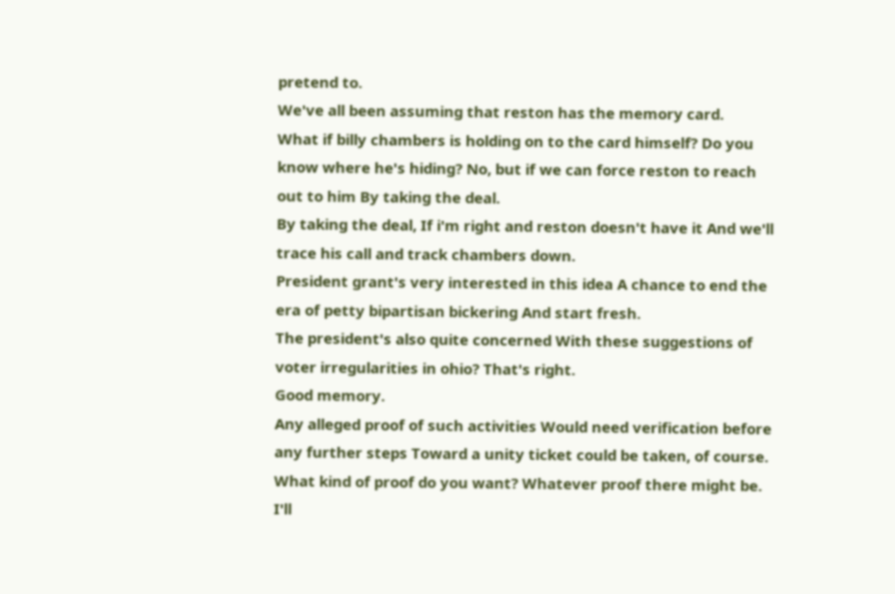pretend to.
We've all been assuming that reston has the memory card.
What if billy chambers is holding on to the card himself? Do you know where he's hiding? No, but if we can force reston to reach out to him By taking the deal.
By taking the deal, If i'm right and reston doesn't have it And we'll trace his call and track chambers down.
President grant's very interested in this idea A chance to end the era of petty bipartisan bickering And start fresh.
The president's also quite concerned With these suggestions of voter irregularities in ohio? That's right.
Good memory.
Any alleged proof of such activities Would need verification before any further steps Toward a unity ticket could be taken, of course.
What kind of proof do you want? Whatever proof there might be.
I'll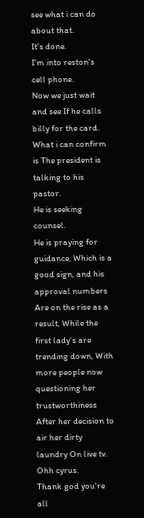see what i can do about that.
It's done.
I'm into reston's cell phone.
Now we just wait and see If he calls billy for the card.
What i can confirm is The president is talking to his pastor.
He is seeking counsel.
He is praying for guidance, Which is a good sign, and his approval numbers Are on the rise as a result, While the first lady's are trending down, With more people now questioning her trustworthiness After her decision to air her dirty laundry On live tv.
Ohh cyrus.
Thank god you're all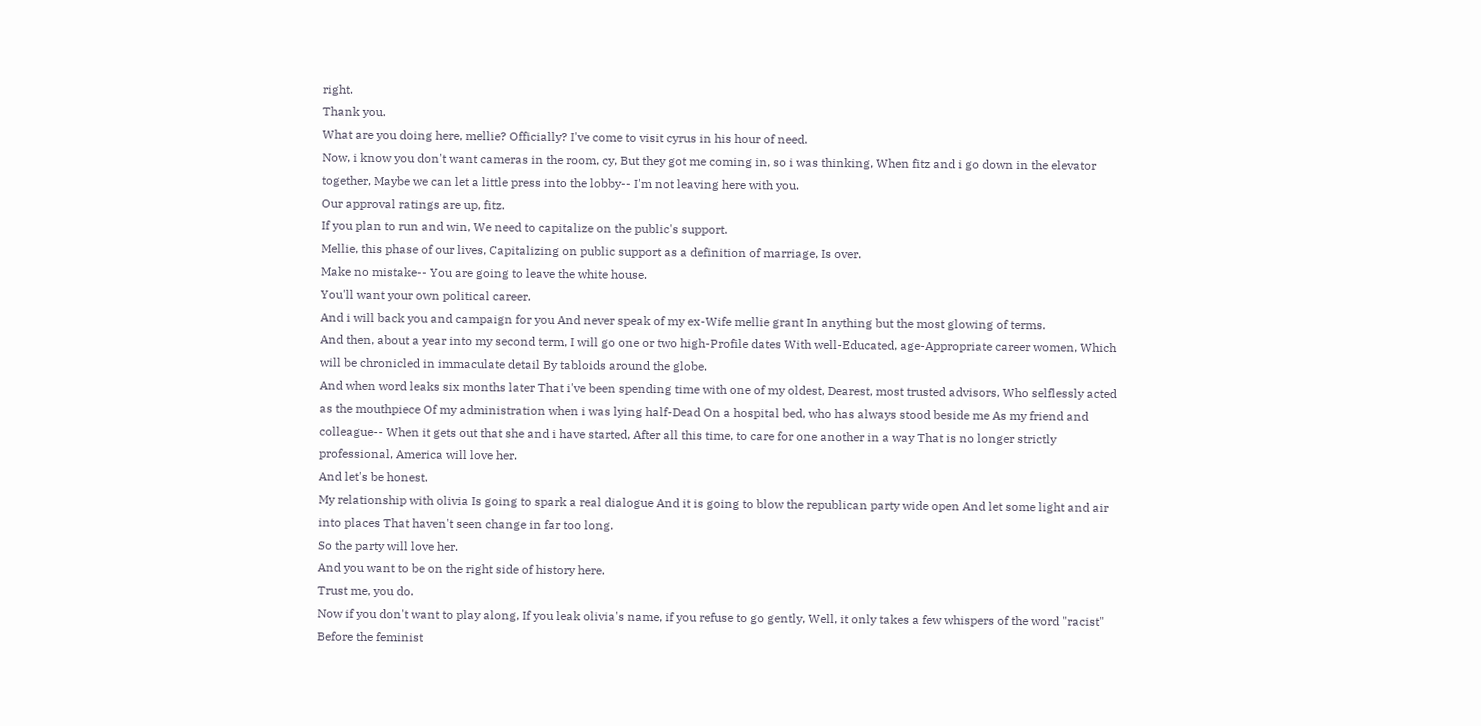right.
Thank you.
What are you doing here, mellie? Officially? I've come to visit cyrus in his hour of need.
Now, i know you don't want cameras in the room, cy, But they got me coming in, so i was thinking, When fitz and i go down in the elevator together, Maybe we can let a little press into the lobby-- I'm not leaving here with you.
Our approval ratings are up, fitz.
If you plan to run and win, We need to capitalize on the public's support.
Mellie, this phase of our lives, Capitalizing on public support as a definition of marriage, Is over.
Make no mistake-- You are going to leave the white house.
You'll want your own political career.
And i will back you and campaign for you And never speak of my ex-Wife mellie grant In anything but the most glowing of terms.
And then, about a year into my second term, I will go one or two high-Profile dates With well-Educated, age-Appropriate career women, Which will be chronicled in immaculate detail By tabloids around the globe.
And when word leaks six months later That i've been spending time with one of my oldest, Dearest, most trusted advisors, Who selflessly acted as the mouthpiece Of my administration when i was lying half-Dead On a hospital bed, who has always stood beside me As my friend and colleague-- When it gets out that she and i have started, After all this time, to care for one another in a way That is no longer strictly professional, America will love her.
And let's be honest.
My relationship with olivia Is going to spark a real dialogue And it is going to blow the republican party wide open And let some light and air into places That haven't seen change in far too long.
So the party will love her.
And you want to be on the right side of history here.
Trust me, you do.
Now if you don't want to play along, If you leak olivia's name, if you refuse to go gently, Well, it only takes a few whispers of the word "racist" Before the feminist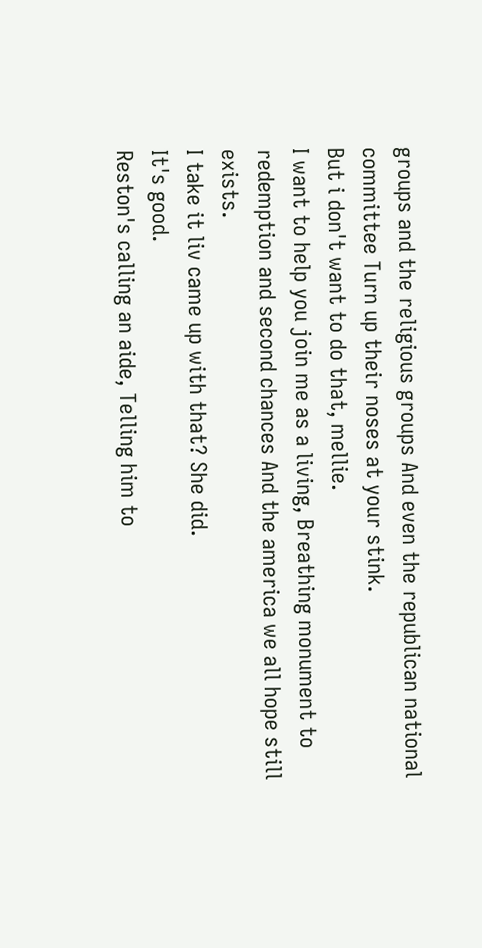groups and the religious groups And even the republican national committee Turn up their noses at your stink.
But i don't want to do that, mellie.
I want to help you join me as a living, Breathing monument to redemption and second chances And the america we all hope still exists.
I take it liv came up with that? She did.
It's good.
Reston's calling an aide, Telling him to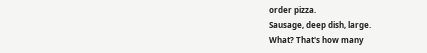order pizza.
Sausage, deep dish, large.
What? That's how many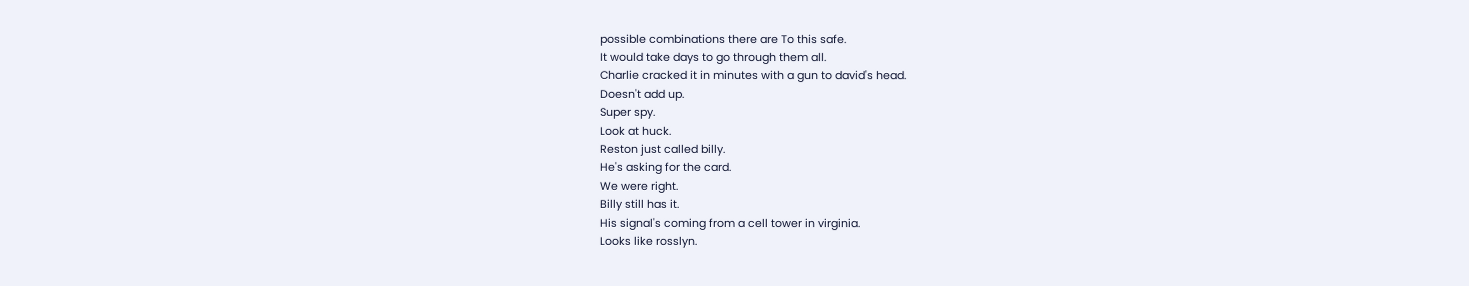possible combinations there are To this safe.
It would take days to go through them all.
Charlie cracked it in minutes with a gun to david's head.
Doesn't add up.
Super spy.
Look at huck.
Reston just called billy.
He's asking for the card.
We were right.
Billy still has it.
His signal's coming from a cell tower in virginia.
Looks like rosslyn.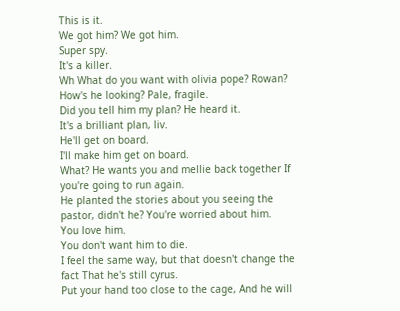This is it.
We got him? We got him.
Super spy.
It's a killer.
Wh What do you want with olivia pope? Rowan? How's he looking? Pale, fragile.
Did you tell him my plan? He heard it.
It's a brilliant plan, liv.
He'll get on board.
I'll make him get on board.
What? He wants you and mellie back together If you're going to run again.
He planted the stories about you seeing the pastor, didn't he? You're worried about him.
You love him.
You don't want him to die.
I feel the same way, but that doesn't change the fact That he's still cyrus.
Put your hand too close to the cage, And he will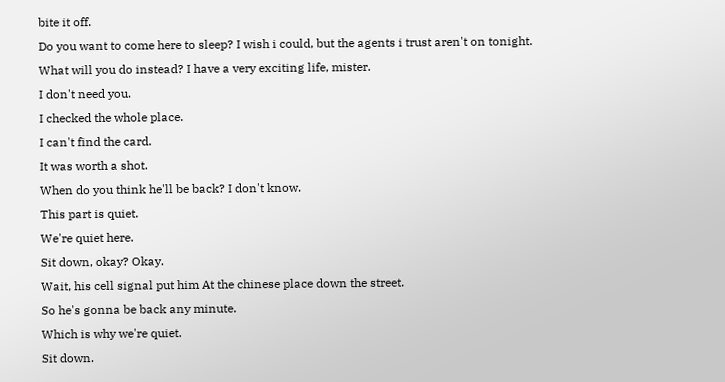bite it off.
Do you want to come here to sleep? I wish i could, but the agents i trust aren't on tonight.
What will you do instead? I have a very exciting life, mister.
I don't need you.
I checked the whole place.
I can't find the card.
It was worth a shot.
When do you think he'll be back? I don't know.
This part is quiet.
We're quiet here.
Sit down, okay? Okay.
Wait, his cell signal put him At the chinese place down the street.
So he's gonna be back any minute.
Which is why we're quiet.
Sit down.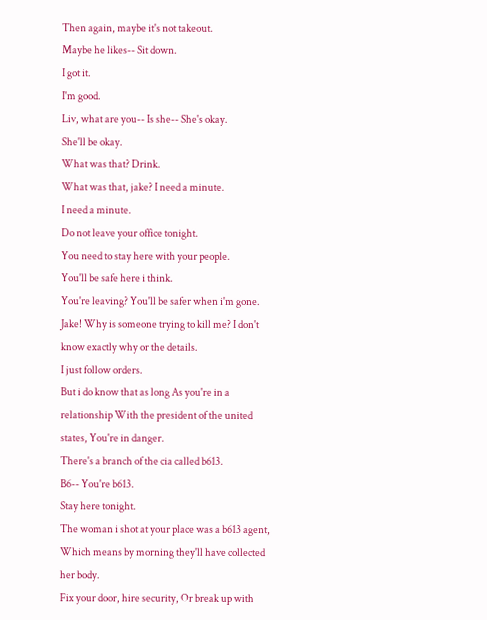Then again, maybe it's not takeout.
Maybe he likes-- Sit down.
I got it.
I'm good.
Liv, what are you-- Is she-- She's okay.
She'll be okay.
What was that? Drink.
What was that, jake? I need a minute.
I need a minute.
Do not leave your office tonight.
You need to stay here with your people.
You'll be safe here i think.
You're leaving? You'll be safer when i'm gone.
Jake! Why is someone trying to kill me? I don't know exactly why or the details.
I just follow orders.
But i do know that as long As you're in a relationship With the president of the united states, You're in danger.
There's a branch of the cia called b613.
B6-- You're b613.
Stay here tonight.
The woman i shot at your place was a b613 agent, Which means by morning they'll have collected her body.
Fix your door, hire security, Or break up with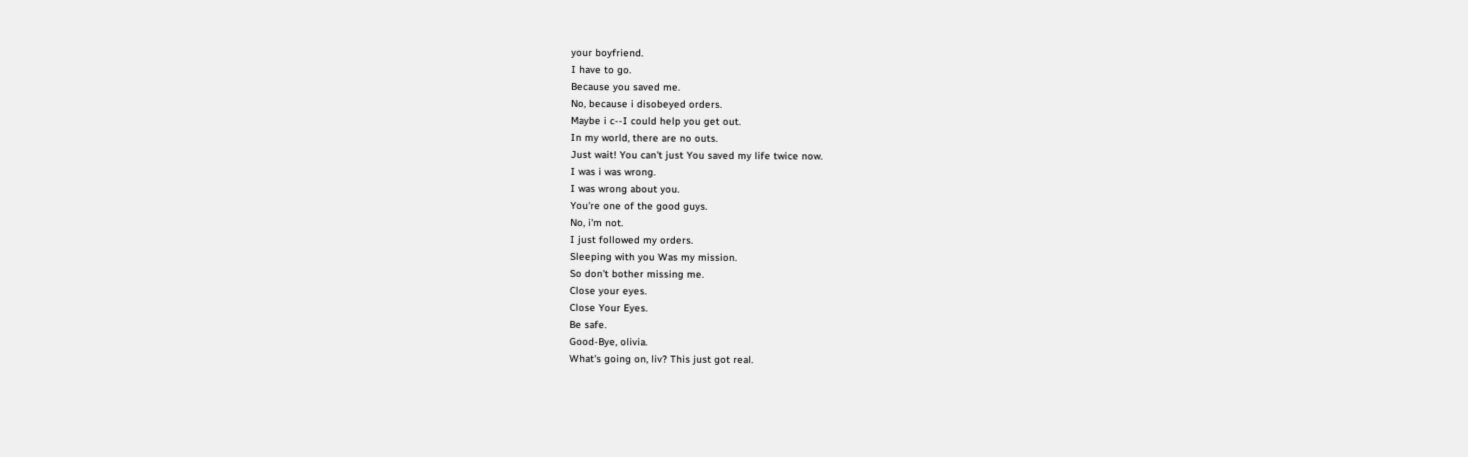your boyfriend.
I have to go.
Because you saved me.
No, because i disobeyed orders.
Maybe i c--I could help you get out.
In my world, there are no outs.
Just wait! You can't just You saved my life twice now.
I was i was wrong.
I was wrong about you.
You're one of the good guys.
No, i'm not.
I just followed my orders.
Sleeping with you Was my mission.
So don't bother missing me.
Close your eyes.
Close Your Eyes.
Be safe.
Good-Bye, olivia.
What's going on, liv? This just got real.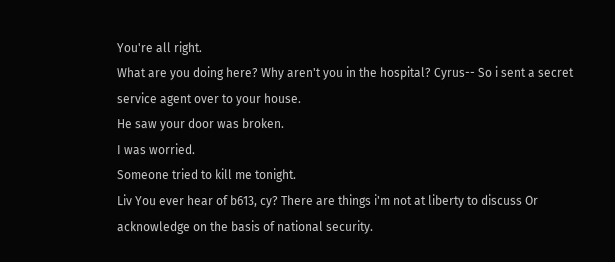You're all right.
What are you doing here? Why aren't you in the hospital? Cyrus-- So i sent a secret service agent over to your house.
He saw your door was broken.
I was worried.
Someone tried to kill me tonight.
Liv You ever hear of b613, cy? There are things i'm not at liberty to discuss Or acknowledge on the basis of national security.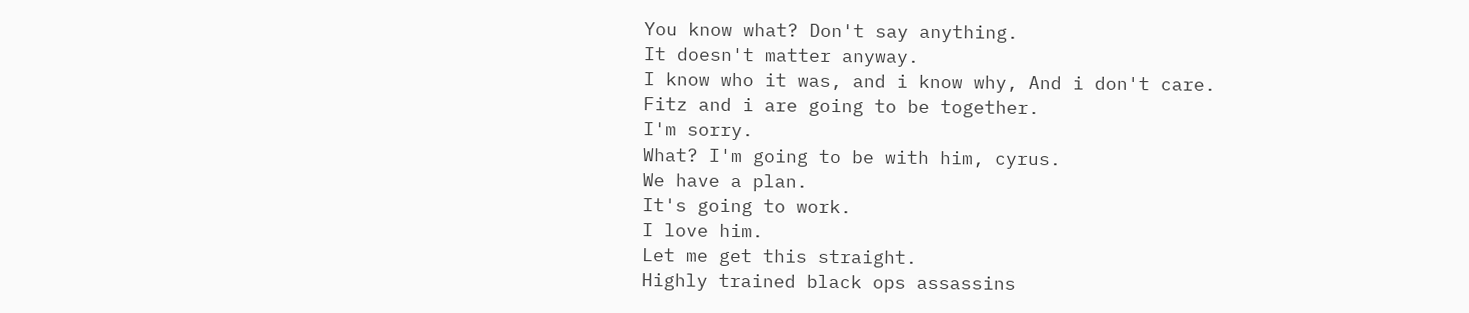You know what? Don't say anything.
It doesn't matter anyway.
I know who it was, and i know why, And i don't care.
Fitz and i are going to be together.
I'm sorry.
What? I'm going to be with him, cyrus.
We have a plan.
It's going to work.
I love him.
Let me get this straight.
Highly trained black ops assassins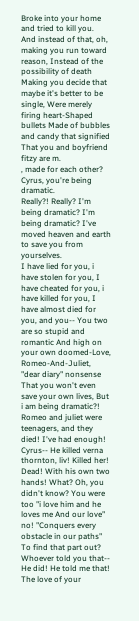Broke into your home and tried to kill you.
And instead of that, oh, making you run toward reason, Instead of the possibility of death Making you decide that maybe it's better to be single, Were merely firing heart-Shaped bullets Made of bubbles and candy that signified That you and boyfriend fitzy are m.
, made for each other? Cyrus, you're being dramatic.
Really?! Really? I'm being dramatic? I'm being dramatic? I've moved heaven and earth to save you from yourselves.
I have lied for you, i have stolen for you, I have cheated for you, i have killed for you, I have almost died for you, and you-- You two are so stupid and romantic And high on your own doomed-Love, Romeo-And-Juliet, "dear diary" nonsense That you won't even save your own lives, But i am being dramatic?! Romeo and juliet were teenagers, and they died! I've had enough! Cyrus-- He killed verna thornton, liv! Killed her! Dead! With his own two hands! What? Oh, you didn't know? You were too "i love him and he loves me And our love" no! "Conquers every obstacle in our paths" To find that part out? Whoever told you that-- He did! He told me that! The love of your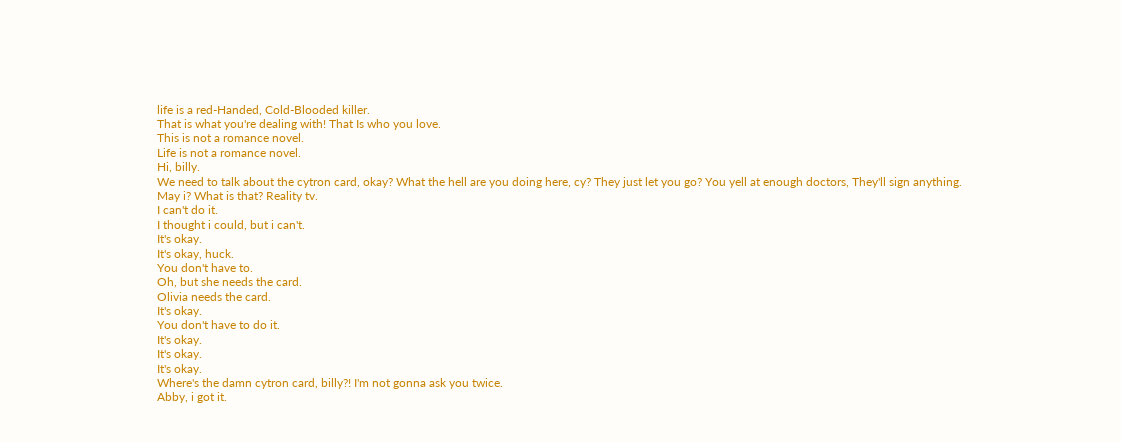life is a red-Handed, Cold-Blooded killer.
That is what you're dealing with! That Is who you love.
This is not a romance novel.
Life is not a romance novel.
Hi, billy.
We need to talk about the cytron card, okay? What the hell are you doing here, cy? They just let you go? You yell at enough doctors, They'll sign anything.
May i? What is that? Reality tv.
I can't do it.
I thought i could, but i can't.
It's okay.
It's okay, huck.
You don't have to.
Oh, but she needs the card.
Olivia needs the card.
It's okay.
You don't have to do it.
It's okay.
It's okay.
It's okay.
Where's the damn cytron card, billy?! I'm not gonna ask you twice.
Abby, i got it.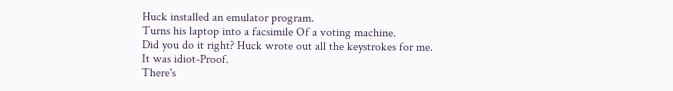Huck installed an emulator program.
Turns his laptop into a facsimile Of a voting machine.
Did you do it right? Huck wrote out all the keystrokes for me.
It was idiot-Proof.
There's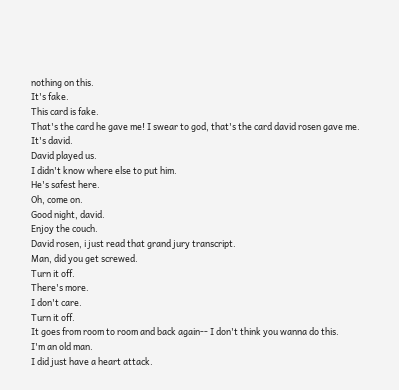nothing on this.
It's fake.
This card is fake.
That's the card he gave me! I swear to god, that's the card david rosen gave me.
It's david.
David played us.
I didn't know where else to put him.
He's safest here.
Oh, come on.
Good night, david.
Enjoy the couch.
David rosen, i just read that grand jury transcript.
Man, did you get screwed.
Turn it off.
There's more.
I don't care.
Turn it off.
It goes from room to room and back again-- I don't think you wanna do this.
I'm an old man.
I did just have a heart attack.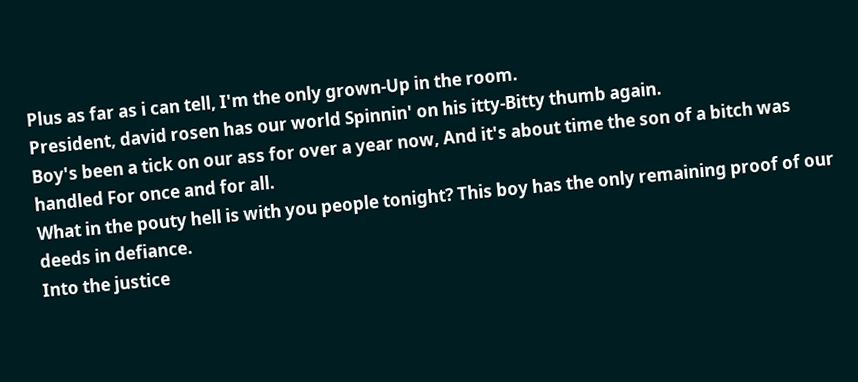Plus as far as i can tell, I'm the only grown-Up in the room.
President, david rosen has our world Spinnin' on his itty-Bitty thumb again.
Boy's been a tick on our ass for over a year now, And it's about time the son of a bitch was handled For once and for all.
What in the pouty hell is with you people tonight? This boy has the only remaining proof of our deeds in defiance.
Into the justice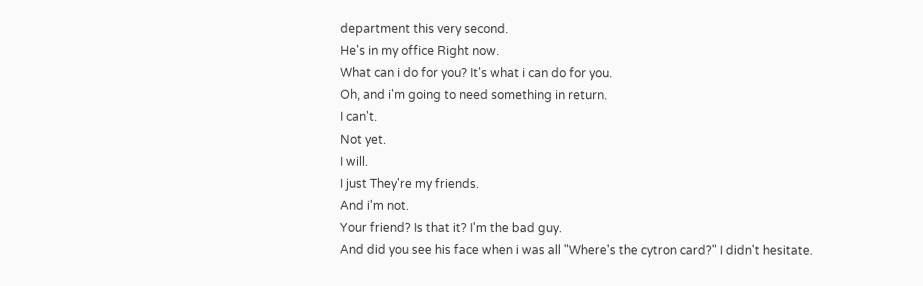department this very second.
He's in my office Right now.
What can i do for you? It's what i can do for you.
Oh, and i'm going to need something in return.
I can't.
Not yet.
I will.
I just They're my friends.
And i'm not.
Your friend? Is that it? I'm the bad guy.
And did you see his face when i was all "Where's the cytron card?" I didn't hesitate.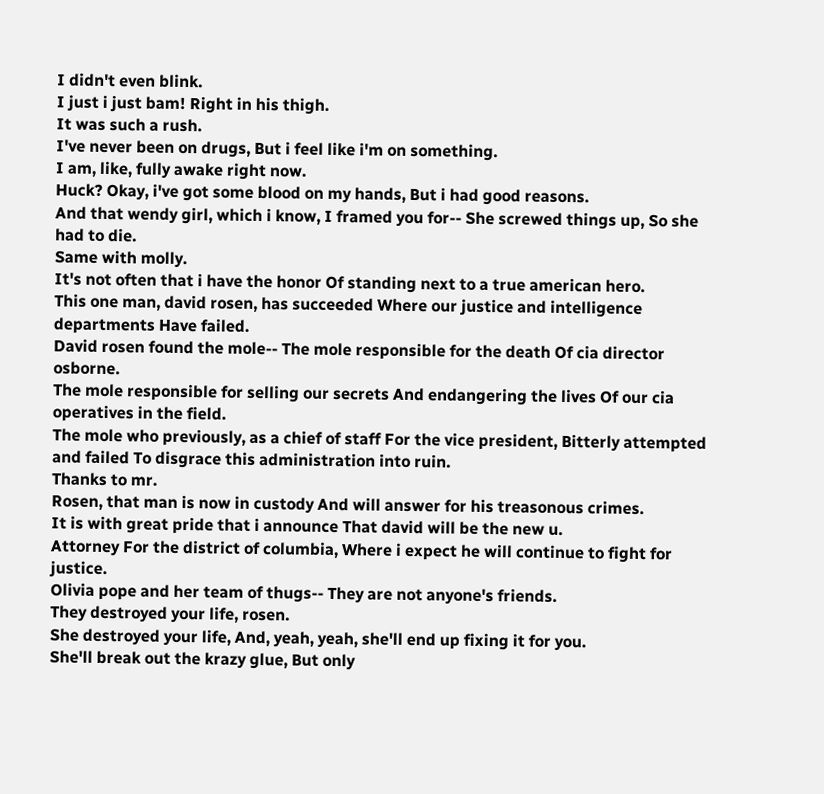I didn't even blink.
I just i just bam! Right in his thigh.
It was such a rush.
I've never been on drugs, But i feel like i'm on something.
I am, like, fully awake right now.
Huck? Okay, i've got some blood on my hands, But i had good reasons.
And that wendy girl, which i know, I framed you for-- She screwed things up, So she had to die.
Same with molly.
It's not often that i have the honor Of standing next to a true american hero.
This one man, david rosen, has succeeded Where our justice and intelligence departments Have failed.
David rosen found the mole-- The mole responsible for the death Of cia director osborne.
The mole responsible for selling our secrets And endangering the lives Of our cia operatives in the field.
The mole who previously, as a chief of staff For the vice president, Bitterly attempted and failed To disgrace this administration into ruin.
Thanks to mr.
Rosen, that man is now in custody And will answer for his treasonous crimes.
It is with great pride that i announce That david will be the new u.
Attorney For the district of columbia, Where i expect he will continue to fight for justice.
Olivia pope and her team of thugs-- They are not anyone's friends.
They destroyed your life, rosen.
She destroyed your life, And, yeah, yeah, she'll end up fixing it for you.
She'll break out the krazy glue, But only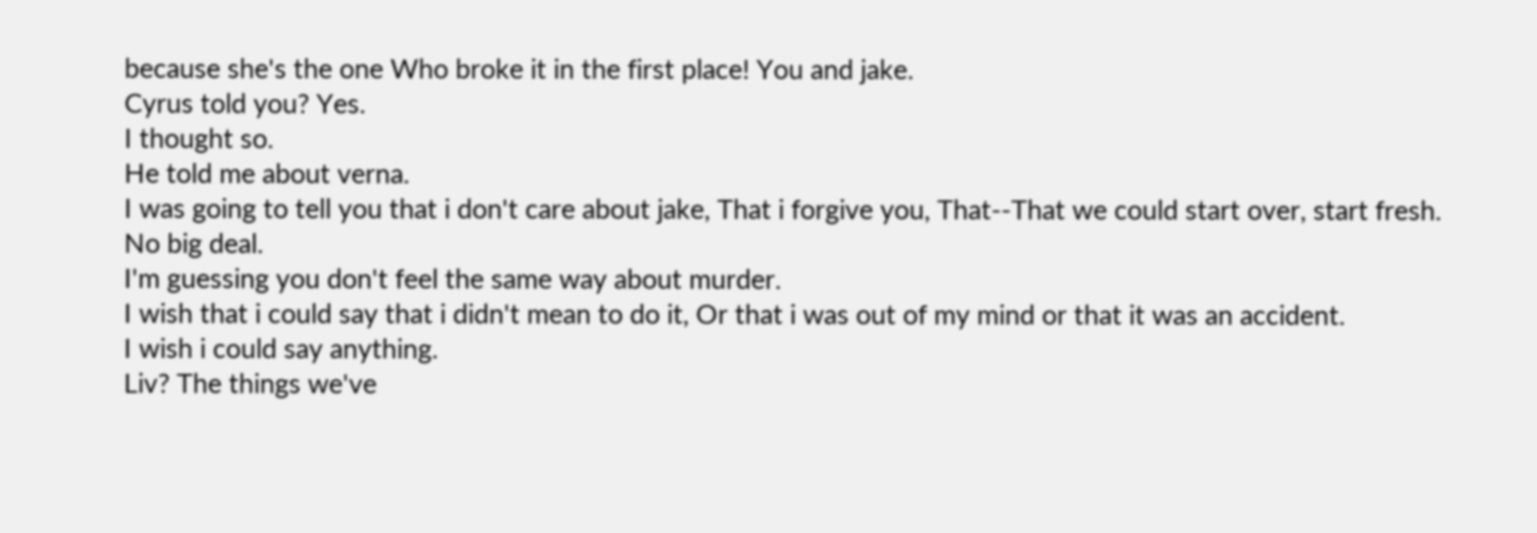because she's the one Who broke it in the first place! You and jake.
Cyrus told you? Yes.
I thought so.
He told me about verna.
I was going to tell you that i don't care about jake, That i forgive you, That--That we could start over, start fresh.
No big deal.
I'm guessing you don't feel the same way about murder.
I wish that i could say that i didn't mean to do it, Or that i was out of my mind or that it was an accident.
I wish i could say anything.
Liv? The things we've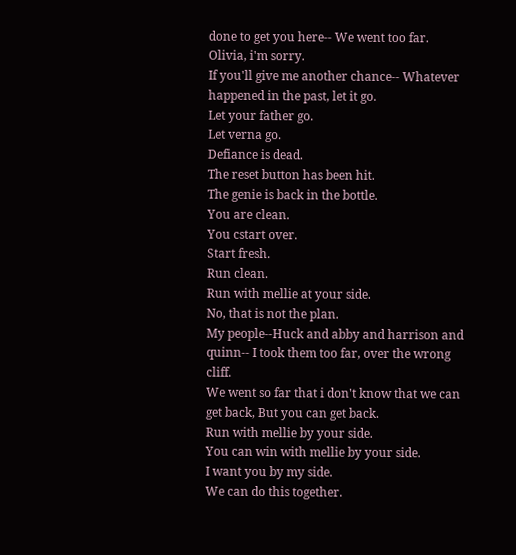done to get you here-- We went too far.
Olivia, i'm sorry.
If you'll give me another chance-- Whatever happened in the past, let it go.
Let your father go.
Let verna go.
Defiance is dead.
The reset button has been hit.
The genie is back in the bottle.
You are clean.
You cstart over.
Start fresh.
Run clean.
Run with mellie at your side.
No, that is not the plan.
My people--Huck and abby and harrison and quinn-- I took them too far, over the wrong cliff.
We went so far that i don't know that we can get back, But you can get back.
Run with mellie by your side.
You can win with mellie by your side.
I want you by my side.
We can do this together.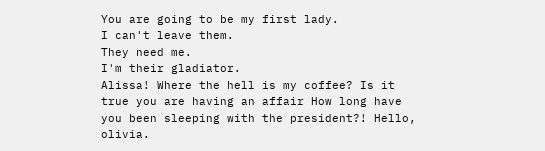You are going to be my first lady.
I can't leave them.
They need me.
I'm their gladiator.
Alissa! Where the hell is my coffee? Is it true you are having an affair How long have you been sleeping with the president?! Hello, olivia.